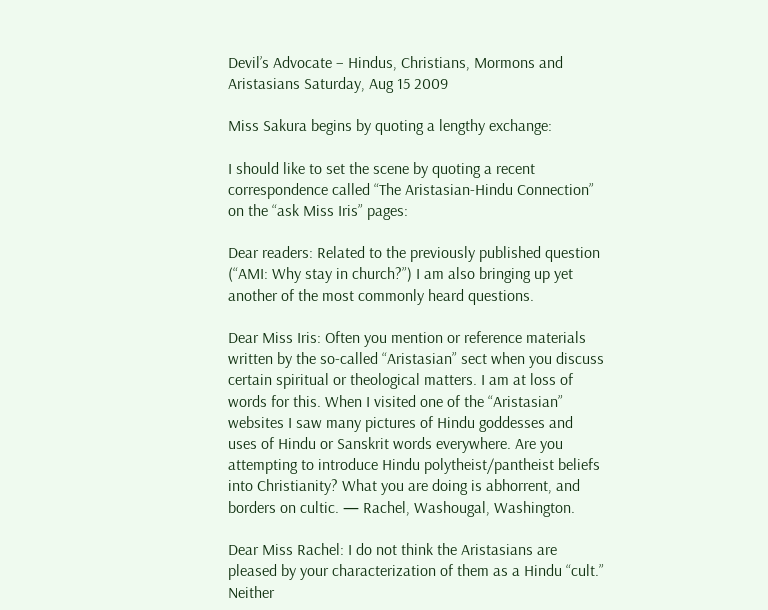Devil’s Advocate – Hindus, Christians, Mormons and Aristasians Saturday, Aug 15 2009

Miss Sakura begins by quoting a lengthy exchange:

I should like to set the scene by quoting a recent correspondence called “The Aristasian-Hindu Connection” on the “ask Miss Iris” pages:

Dear readers: Related to the previously published question (“AMI: Why stay in church?”) I am also bringing up yet another of the most commonly heard questions.

Dear Miss Iris: Often you mention or reference materials written by the so-called “Aristasian” sect when you discuss certain spiritual or theological matters. I am at loss of words for this. When I visited one of the “Aristasian” websites I saw many pictures of Hindu goddesses and uses of Hindu or Sanskrit words everywhere. Are you attempting to introduce Hindu polytheist/pantheist beliefs into Christianity? What you are doing is abhorrent, and borders on cultic. — Rachel, Washougal, Washington.

Dear Miss Rachel: I do not think the Aristasians are pleased by your characterization of them as a Hindu “cult.” Neither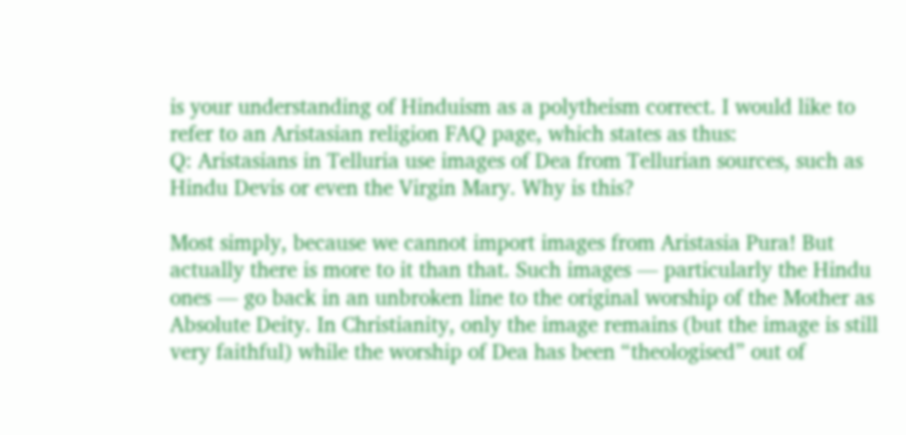is your understanding of Hinduism as a polytheism correct. I would like to refer to an Aristasian religion FAQ page, which states as thus:
Q: Aristasians in Telluria use images of Dea from Tellurian sources, such as Hindu Devis or even the Virgin Mary. Why is this?

Most simply, because we cannot import images from Aristasia Pura! But actually there is more to it than that. Such images — particularly the Hindu ones — go back in an unbroken line to the original worship of the Mother as Absolute Deity. In Christianity, only the image remains (but the image is still very faithful) while the worship of Dea has been “theologised” out of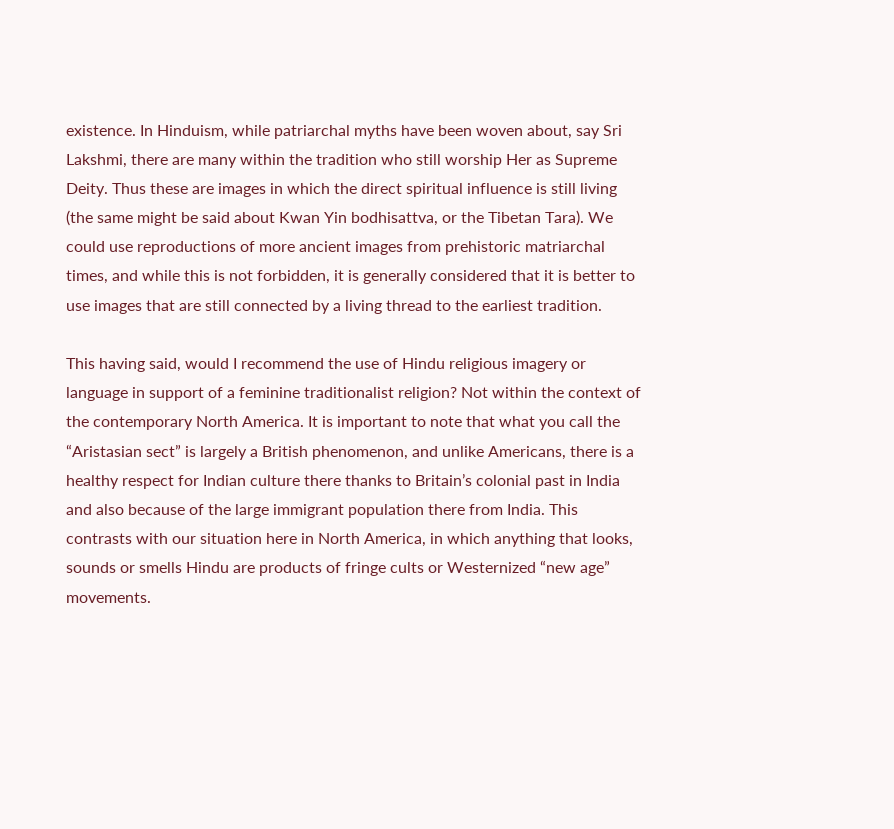existence. In Hinduism, while patriarchal myths have been woven about, say Sri Lakshmi, there are many within the tradition who still worship Her as Supreme Deity. Thus these are images in which the direct spiritual influence is still living (the same might be said about Kwan Yin bodhisattva, or the Tibetan Tara). We could use reproductions of more ancient images from prehistoric matriarchal times, and while this is not forbidden, it is generally considered that it is better to use images that are still connected by a living thread to the earliest tradition.

This having said, would I recommend the use of Hindu religious imagery or language in support of a feminine traditionalist religion? Not within the context of the contemporary North America. It is important to note that what you call the “Aristasian sect” is largely a British phenomenon, and unlike Americans, there is a healthy respect for Indian culture there thanks to Britain’s colonial past in India and also because of the large immigrant population there from India. This contrasts with our situation here in North America, in which anything that looks, sounds or smells Hindu are products of fringe cults or Westernized “new age” movements.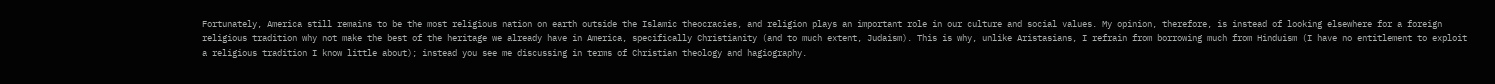Fortunately, America still remains to be the most religious nation on earth outside the Islamic theocracies, and religion plays an important role in our culture and social values. My opinion, therefore, is instead of looking elsewhere for a foreign religious tradition why not make the best of the heritage we already have in America, specifically Christianity (and to much extent, Judaism). This is why, unlike Aristasians, I refrain from borrowing much from Hinduism (I have no entitlement to exploit a religious tradition I know little about); instead you see me discussing in terms of Christian theology and hagiography.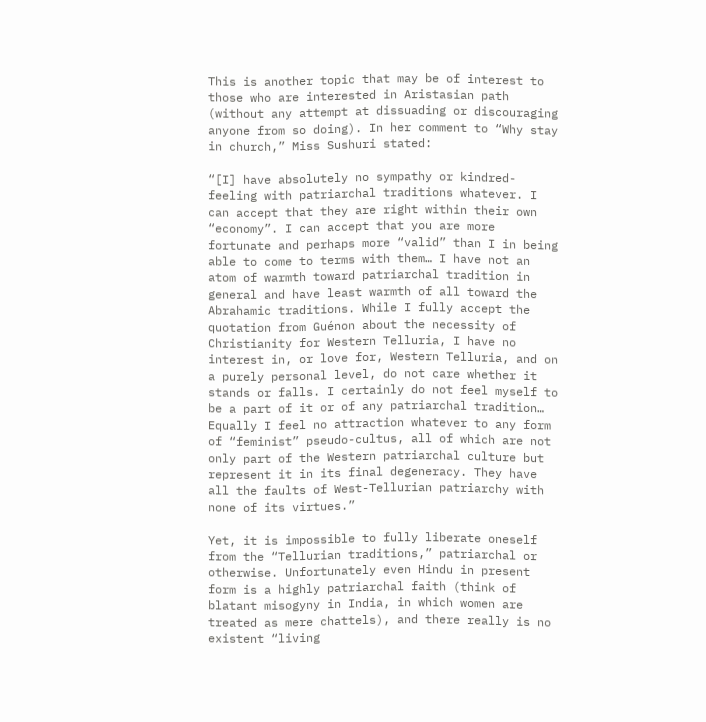This is another topic that may be of interest to those who are interested in Aristasian path (without any attempt at dissuading or discouraging anyone from so doing). In her comment to “Why stay in church,” Miss Sushuri stated:

“[I] have absolutely no sympathy or kindred-feeling with patriarchal traditions whatever. I can accept that they are right within their own “economy”. I can accept that you are more fortunate and perhaps more “valid” than I in being able to come to terms with them… I have not an atom of warmth toward patriarchal tradition in general and have least warmth of all toward the Abrahamic traditions. While I fully accept the quotation from Guénon about the necessity of Christianity for Western Telluria, I have no interest in, or love for, Western Telluria, and on a purely personal level, do not care whether it stands or falls. I certainly do not feel myself to be a part of it or of any patriarchal tradition… Equally I feel no attraction whatever to any form of “feminist” pseudo-cultus, all of which are not only part of the Western patriarchal culture but represent it in its final degeneracy. They have all the faults of West-Tellurian patriarchy with none of its virtues.”

Yet, it is impossible to fully liberate oneself from the “Tellurian traditions,” patriarchal or otherwise. Unfortunately even Hindu in present form is a highly patriarchal faith (think of blatant misogyny in India, in which women are treated as mere chattels), and there really is no existent “living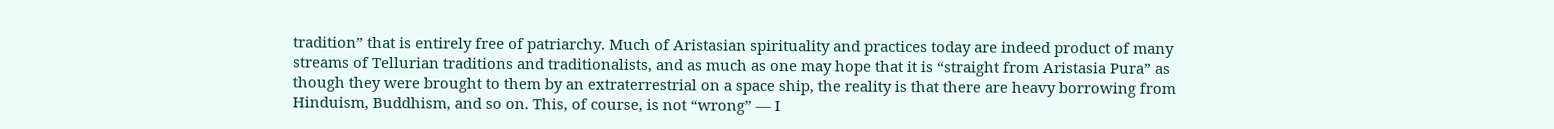tradition” that is entirely free of patriarchy. Much of Aristasian spirituality and practices today are indeed product of many streams of Tellurian traditions and traditionalists, and as much as one may hope that it is “straight from Aristasia Pura” as though they were brought to them by an extraterrestrial on a space ship, the reality is that there are heavy borrowing from Hinduism, Buddhism, and so on. This, of course, is not “wrong” — I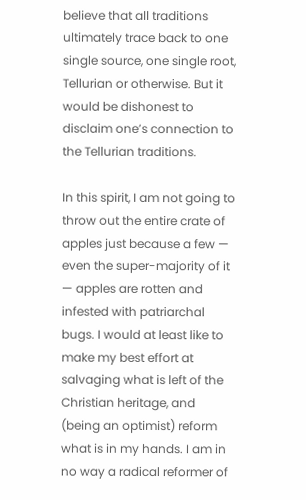believe that all traditions ultimately trace back to one single source, one single root, Tellurian or otherwise. But it would be dishonest to disclaim one’s connection to the Tellurian traditions.

In this spirit, I am not going to throw out the entire crate of apples just because a few — even the super-majority of it — apples are rotten and infested with patriarchal bugs. I would at least like to make my best effort at salvaging what is left of the Christian heritage, and (being an optimist) reform what is in my hands. I am in no way a radical reformer of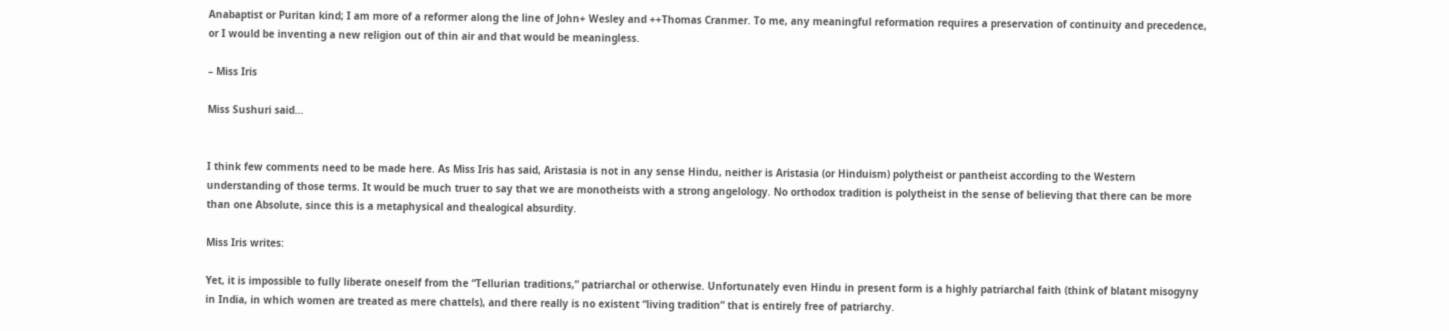Anabaptist or Puritan kind; I am more of a reformer along the line of John+ Wesley and ++Thomas Cranmer. To me, any meaningful reformation requires a preservation of continuity and precedence, or I would be inventing a new religion out of thin air and that would be meaningless.

– Miss Iris

Miss Sushuri said…


I think few comments need to be made here. As Miss Iris has said, Aristasia is not in any sense Hindu, neither is Aristasia (or Hinduism) polytheist or pantheist according to the Western understanding of those terms. It would be much truer to say that we are monotheists with a strong angelology. No orthodox tradition is polytheist in the sense of believing that there can be more than one Absolute, since this is a metaphysical and thealogical absurdity.

Miss Iris writes:

Yet, it is impossible to fully liberate oneself from the “Tellurian traditions,” patriarchal or otherwise. Unfortunately even Hindu in present form is a highly patriarchal faith (think of blatant misogyny in India, in which women are treated as mere chattels), and there really is no existent “living tradition” that is entirely free of patriarchy.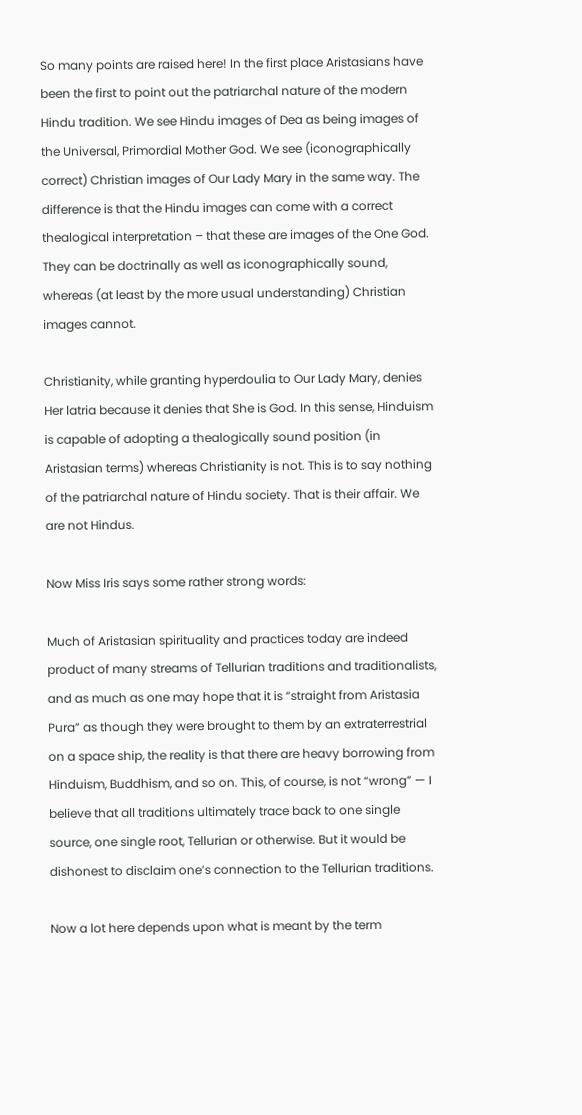So many points are raised here! In the first place Aristasians have been the first to point out the patriarchal nature of the modern Hindu tradition. We see Hindu images of Dea as being images of the Universal, Primordial Mother God. We see (iconographically correct) Christian images of Our Lady Mary in the same way. The difference is that the Hindu images can come with a correct thealogical interpretation – that these are images of the One God. They can be doctrinally as well as iconographically sound, whereas (at least by the more usual understanding) Christian images cannot.

Christianity, while granting hyperdoulia to Our Lady Mary, denies Her latria because it denies that She is God. In this sense, Hinduism is capable of adopting a thealogically sound position (in Aristasian terms) whereas Christianity is not. This is to say nothing of the patriarchal nature of Hindu society. That is their affair. We are not Hindus.

Now Miss Iris says some rather strong words:

Much of Aristasian spirituality and practices today are indeed product of many streams of Tellurian traditions and traditionalists, and as much as one may hope that it is “straight from Aristasia Pura” as though they were brought to them by an extraterrestrial on a space ship, the reality is that there are heavy borrowing from Hinduism, Buddhism, and so on. This, of course, is not “wrong” — I believe that all traditions ultimately trace back to one single source, one single root, Tellurian or otherwise. But it would be dishonest to disclaim one’s connection to the Tellurian traditions.

Now a lot here depends upon what is meant by the term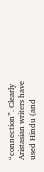“connection”. Clearly Aristasian writers have used Hindu (and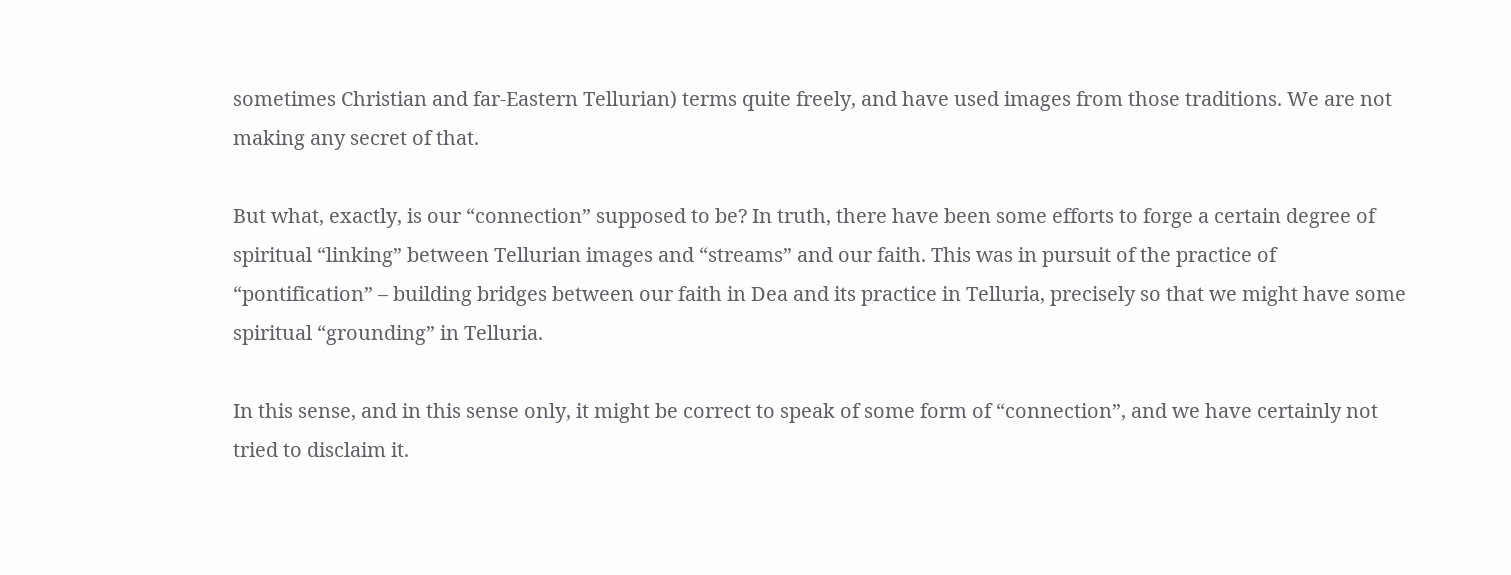sometimes Christian and far-Eastern Tellurian) terms quite freely, and have used images from those traditions. We are not making any secret of that.

But what, exactly, is our “connection” supposed to be? In truth, there have been some efforts to forge a certain degree of spiritual “linking” between Tellurian images and “streams” and our faith. This was in pursuit of the practice of “pontification” – building bridges between our faith in Dea and its practice in Telluria, precisely so that we might have some spiritual “grounding” in Telluria.

In this sense, and in this sense only, it might be correct to speak of some form of “connection”, and we have certainly not tried to disclaim it.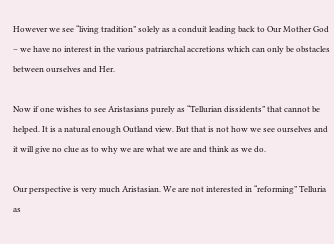However we see “living tradition” solely as a conduit leading back to Our Mother God – we have no interest in the various patriarchal accretions which can only be obstacles between ourselves and Her.

Now if one wishes to see Aristasians purely as “Tellurian dissidents” that cannot be helped. It is a natural enough Outland view. But that is not how we see ourselves and it will give no clue as to why we are what we are and think as we do.

Our perspective is very much Aristasian. We are not interested in “reforming” Telluria as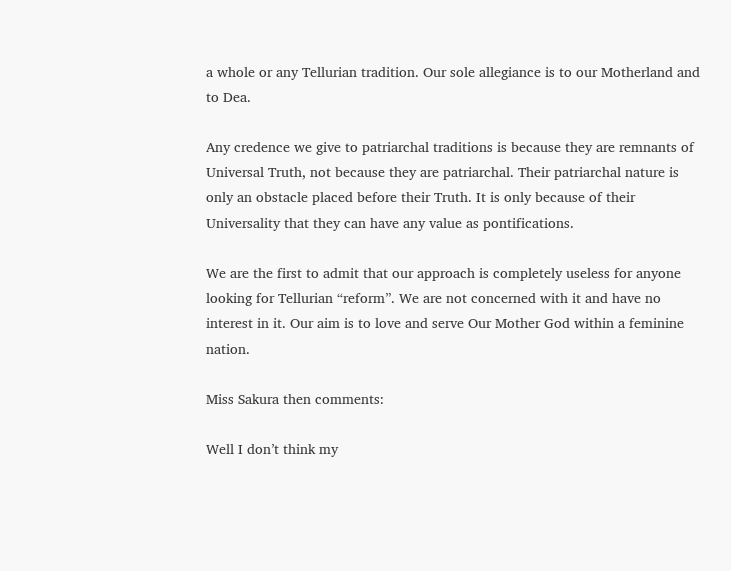a whole or any Tellurian tradition. Our sole allegiance is to our Motherland and to Dea.

Any credence we give to patriarchal traditions is because they are remnants of Universal Truth, not because they are patriarchal. Their patriarchal nature is only an obstacle placed before their Truth. It is only because of their Universality that they can have any value as pontifications.

We are the first to admit that our approach is completely useless for anyone looking for Tellurian “reform”. We are not concerned with it and have no interest in it. Our aim is to love and serve Our Mother God within a feminine nation.

Miss Sakura then comments:

Well I don’t think my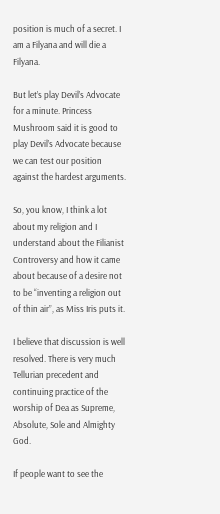position is much of a secret. I am a Filyana and will die a Filyana.

But let’s play Devil’s Advocate for a minute. Princess Mushroom said it is good to play Devil’s Advocate because we can test our position against the hardest arguments.

So, you know, I think a lot about my religion and I understand about the Filianist Controversy and how it came about because of a desire not to be “inventing a religion out of thin air”, as Miss Iris puts it.

I believe that discussion is well resolved. There is very much Tellurian precedent and continuing practice of the worship of Dea as Supreme, Absolute, Sole and Almighty God.

If people want to see the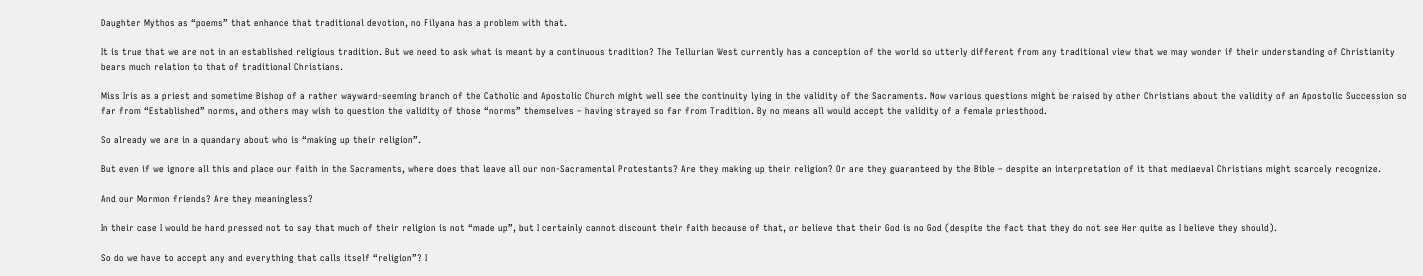Daughter Mythos as “poems” that enhance that traditional devotion, no Filyana has a problem with that.

It is true that we are not in an established religious tradition. But we need to ask what is meant by a continuous tradition? The Tellurian West currently has a conception of the world so utterly different from any traditional view that we may wonder if their understanding of Christianity bears much relation to that of traditional Christians.

Miss Iris as a priest and sometime Bishop of a rather wayward-seeming branch of the Catholic and Apostolic Church might well see the continuity lying in the validity of the Sacraments. Now various questions might be raised by other Christians about the validity of an Apostolic Succession so far from “Established” norms, and others may wish to question the validity of those “norms” themselves – having strayed so far from Tradition. By no means all would accept the validity of a female priesthood.

So already we are in a quandary about who is “making up their religion”.

But even if we ignore all this and place our faith in the Sacraments, where does that leave all our non-Sacramental Protestants? Are they making up their religion? Or are they guaranteed by the Bible – despite an interpretation of it that mediaeval Christians might scarcely recognize.

And our Mormon friends? Are they meaningless?

In their case I would be hard pressed not to say that much of their religion is not “made up”, but I certainly cannot discount their faith because of that, or believe that their God is no God (despite the fact that they do not see Her quite as I believe they should).

So do we have to accept any and everything that calls itself “religion”? I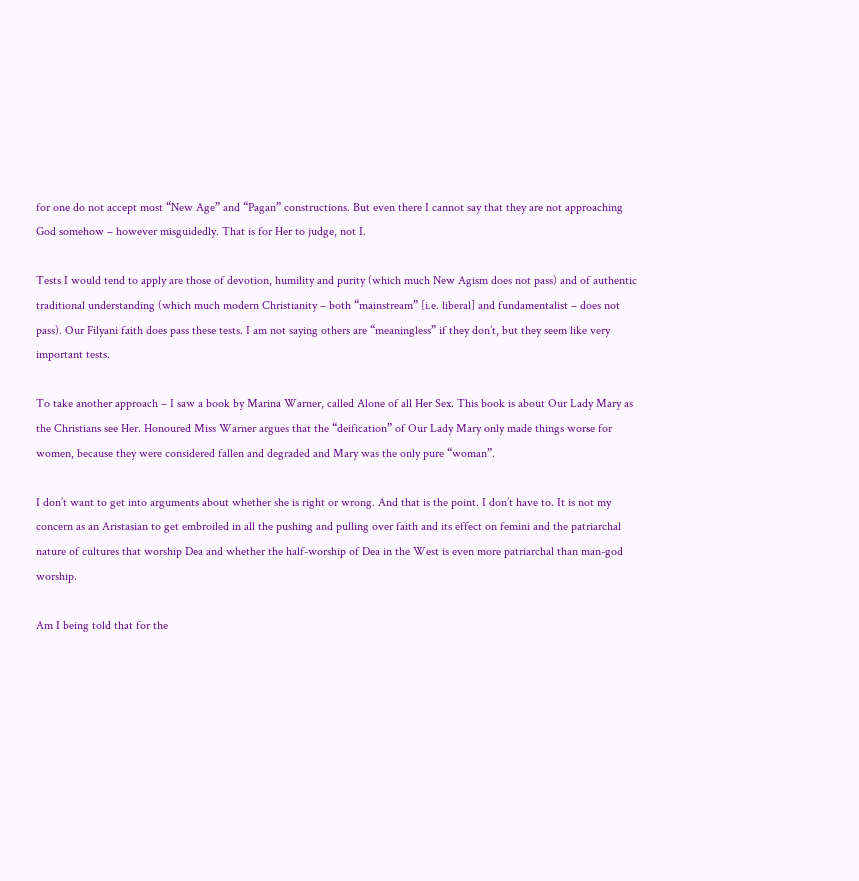for one do not accept most “New Age” and “Pagan” constructions. But even there I cannot say that they are not approaching God somehow – however misguidedly. That is for Her to judge, not I.

Tests I would tend to apply are those of devotion, humility and purity (which much New Agism does not pass) and of authentic traditional understanding (which much modern Christianity – both “mainstream” [i.e. liberal] and fundamentalist – does not pass). Our Filyani faith does pass these tests. I am not saying others are “meaningless” if they don’t, but they seem like very important tests.

To take another approach – I saw a book by Marina Warner, called Alone of all Her Sex. This book is about Our Lady Mary as the Christians see Her. Honoured Miss Warner argues that the “deification” of Our Lady Mary only made things worse for women, because they were considered fallen and degraded and Mary was the only pure “woman”.

I don’t want to get into arguments about whether she is right or wrong. And that is the point. I don’t have to. It is not my concern as an Aristasian to get embroiled in all the pushing and pulling over faith and its effect on femini and the patriarchal nature of cultures that worship Dea and whether the half-worship of Dea in the West is even more patriarchal than man-god worship.

Am I being told that for the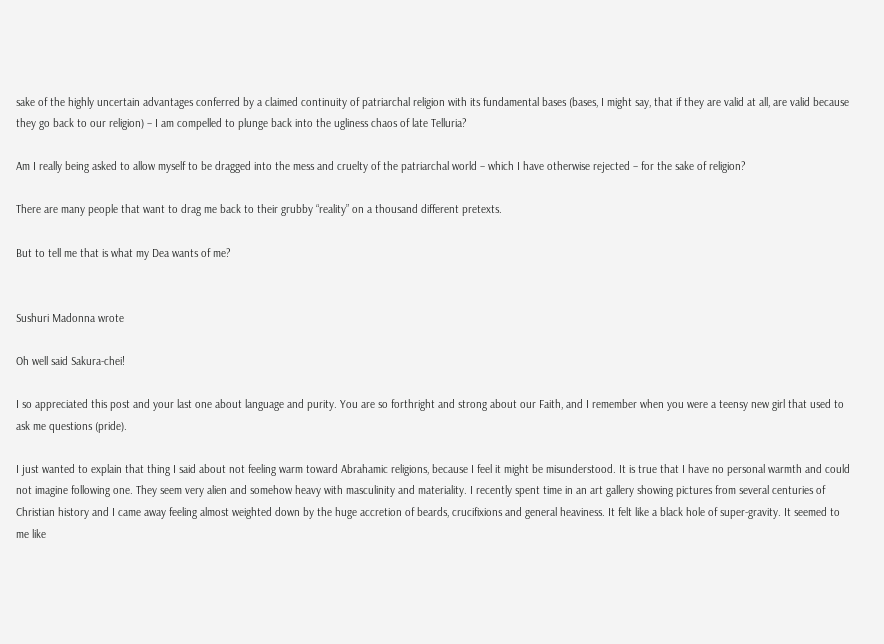sake of the highly uncertain advantages conferred by a claimed continuity of patriarchal religion with its fundamental bases (bases, I might say, that if they are valid at all, are valid because they go back to our religion) – I am compelled to plunge back into the ugliness chaos of late Telluria?

Am I really being asked to allow myself to be dragged into the mess and cruelty of the patriarchal world – which I have otherwise rejected – for the sake of religion?

There are many people that want to drag me back to their grubby “reality” on a thousand different pretexts.

But to tell me that is what my Dea wants of me?


Sushuri Madonna wrote

Oh well said Sakura-chei!

I so appreciated this post and your last one about language and purity. You are so forthright and strong about our Faith, and I remember when you were a teensy new girl that used to ask me questions (pride).

I just wanted to explain that thing I said about not feeling warm toward Abrahamic religions, because I feel it might be misunderstood. It is true that I have no personal warmth and could not imagine following one. They seem very alien and somehow heavy with masculinity and materiality. I recently spent time in an art gallery showing pictures from several centuries of Christian history and I came away feeling almost weighted down by the huge accretion of beards, crucifixions and general heaviness. It felt like a black hole of super-gravity. It seemed to me like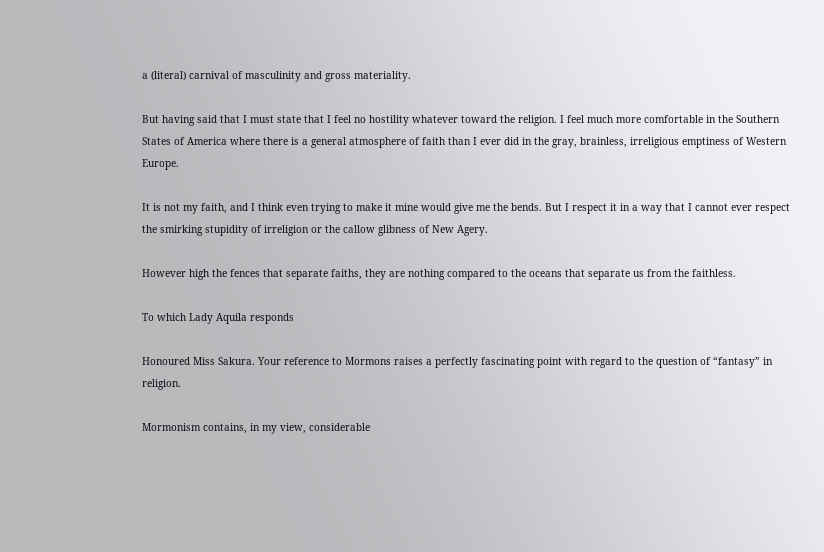a (literal) carnival of masculinity and gross materiality.

But having said that I must state that I feel no hostility whatever toward the religion. I feel much more comfortable in the Southern States of America where there is a general atmosphere of faith than I ever did in the gray, brainless, irreligious emptiness of Western Europe.

It is not my faith, and I think even trying to make it mine would give me the bends. But I respect it in a way that I cannot ever respect the smirking stupidity of irreligion or the callow glibness of New Agery.

However high the fences that separate faiths, they are nothing compared to the oceans that separate us from the faithless.

To which Lady Aquila responds

Honoured Miss Sakura. Your reference to Mormons raises a perfectly fascinating point with regard to the question of “fantasy” in religion.

Mormonism contains, in my view, considerable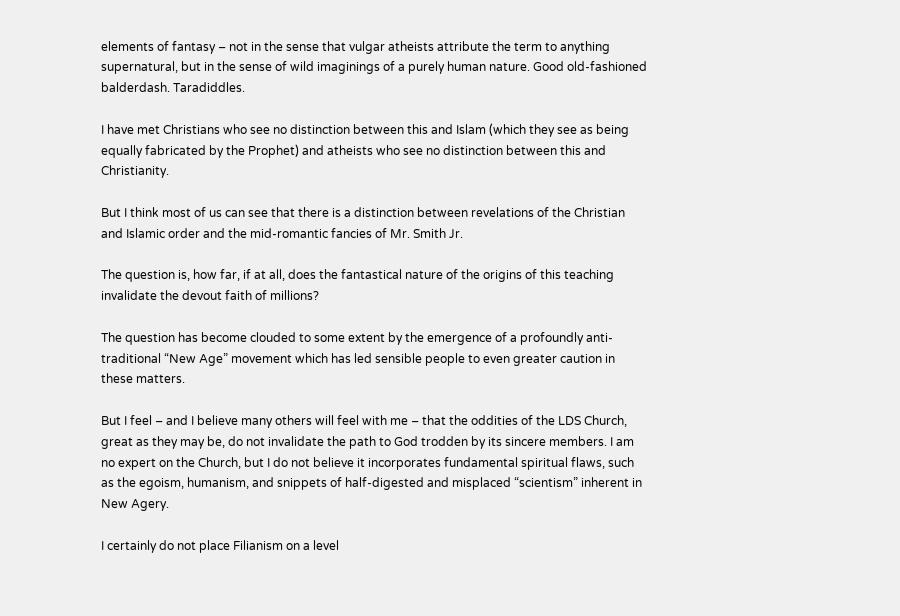elements of fantasy – not in the sense that vulgar atheists attribute the term to anything supernatural, but in the sense of wild imaginings of a purely human nature. Good old-fashioned balderdash. Taradiddles.

I have met Christians who see no distinction between this and Islam (which they see as being equally fabricated by the Prophet) and atheists who see no distinction between this and Christianity.

But I think most of us can see that there is a distinction between revelations of the Christian and Islamic order and the mid-romantic fancies of Mr. Smith Jr.

The question is, how far, if at all, does the fantastical nature of the origins of this teaching invalidate the devout faith of millions?

The question has become clouded to some extent by the emergence of a profoundly anti-traditional “New Age” movement which has led sensible people to even greater caution in these matters.

But I feel – and I believe many others will feel with me – that the oddities of the LDS Church, great as they may be, do not invalidate the path to God trodden by its sincere members. I am no expert on the Church, but I do not believe it incorporates fundamental spiritual flaws, such as the egoism, humanism, and snippets of half-digested and misplaced “scientism” inherent in New Agery.

I certainly do not place Filianism on a level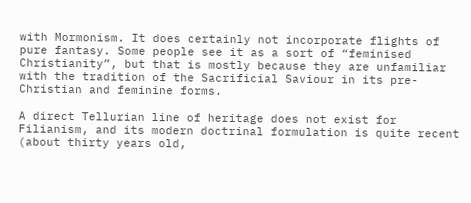with Mormonism. It does certainly not incorporate flights of pure fantasy. Some people see it as a sort of “feminised Christianity”, but that is mostly because they are unfamiliar with the tradition of the Sacrificial Saviour in its pre-Christian and feminine forms.

A direct Tellurian line of heritage does not exist for Filianism, and its modern doctrinal formulation is quite recent (about thirty years old,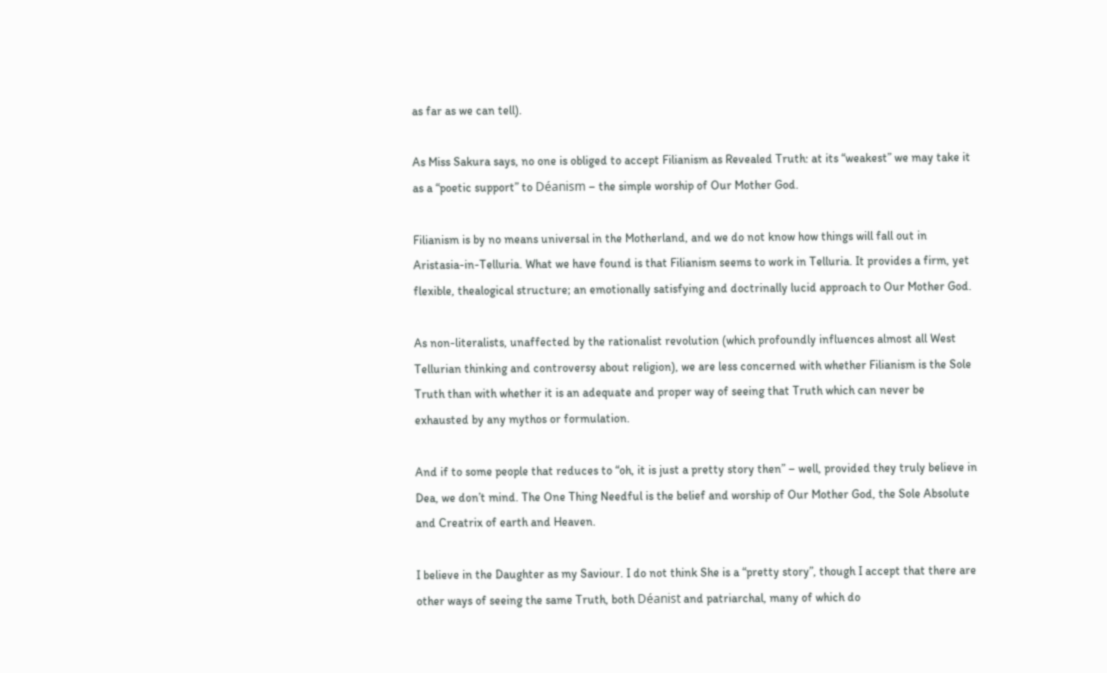as far as we can tell).

As Miss Sakura says, no one is obliged to accept Filianism as Revealed Truth: at its “weakest” we may take it as a “poetic support” to Déanism – the simple worship of Our Mother God.

Filianism is by no means universal in the Motherland, and we do not know how things will fall out in Aristasia-in-Telluria. What we have found is that Filianism seems to work in Telluria. It provides a firm, yet flexible, thealogical structure; an emotionally satisfying and doctrinally lucid approach to Our Mother God.

As non-literalists, unaffected by the rationalist revolution (which profoundly influences almost all West Tellurian thinking and controversy about religion), we are less concerned with whether Filianism is the Sole Truth than with whether it is an adequate and proper way of seeing that Truth which can never be exhausted by any mythos or formulation.

And if to some people that reduces to “oh, it is just a pretty story then” – well, provided they truly believe in Dea, we don’t mind. The One Thing Needful is the belief and worship of Our Mother God, the Sole Absolute and Creatrix of earth and Heaven.

I believe in the Daughter as my Saviour. I do not think She is a “pretty story”, though I accept that there are other ways of seeing the same Truth, both Déanist and patriarchal, many of which do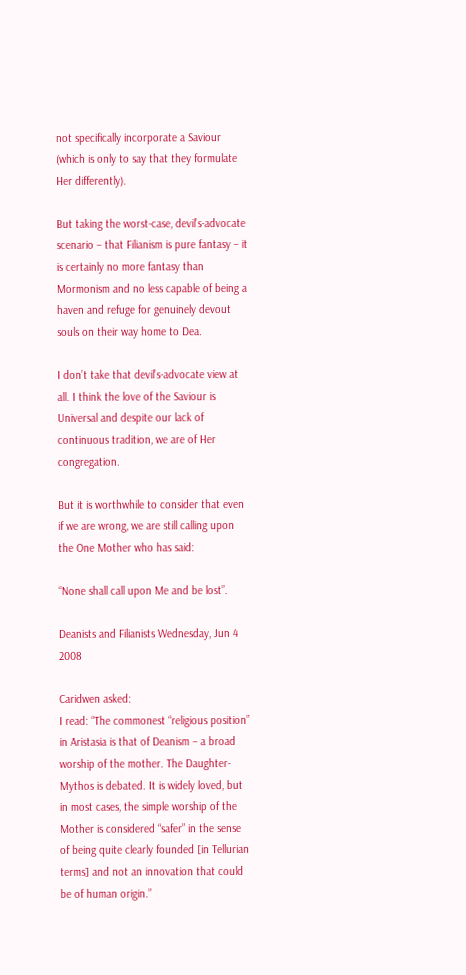not specifically incorporate a Saviour (which is only to say that they formulate Her differently).

But taking the worst-case, devil’s-advocate scenario – that Filianism is pure fantasy – it is certainly no more fantasy than Mormonism and no less capable of being a haven and refuge for genuinely devout souls on their way home to Dea.

I don’t take that devil’s-advocate view at all. I think the love of the Saviour is Universal and despite our lack of continuous tradition, we are of Her congregation.

But it is worthwhile to consider that even if we are wrong, we are still calling upon the One Mother who has said:

“None shall call upon Me and be lost”.

Deanists and Filianists Wednesday, Jun 4 2008

Caridwen asked:
I read: “The commonest “religious position” in Aristasia is that of Deanism – a broad worship of the mother. The Daughter-Mythos is debated. It is widely loved, but in most cases, the simple worship of the Mother is considered “safer” in the sense of being quite clearly founded [in Tellurian terms] and not an innovation that could be of human origin.”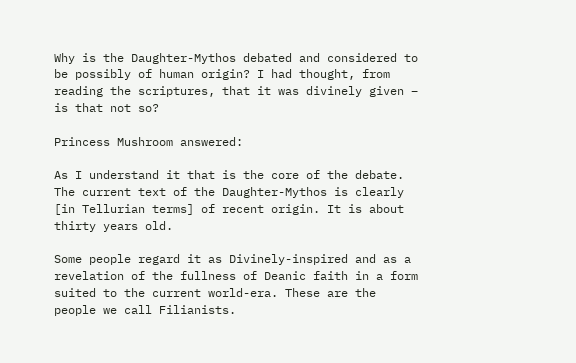Why is the Daughter-Mythos debated and considered to be possibly of human origin? I had thought, from reading the scriptures, that it was divinely given – is that not so?

Princess Mushroom answered:

As I understand it that is the core of the debate. The current text of the Daughter-Mythos is clearly [in Tellurian terms] of recent origin. It is about thirty years old.

Some people regard it as Divinely-inspired and as a revelation of the fullness of Deanic faith in a form suited to the current world-era. These are the people we call Filianists.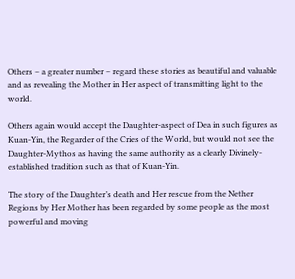Others – a greater number – regard these stories as beautiful and valuable and as revealing the Mother in Her aspect of transmitting light to the world.

Others again would accept the Daughter-aspect of Dea in such figures as Kuan-Yin, the Regarder of the Cries of the World, but would not see the Daughter-Mythos as having the same authority as a clearly Divinely-established tradition such as that of Kuan-Yin.

The story of the Daughter’s death and Her rescue from the Nether Regions by Her Mother has been regarded by some people as the most powerful and moving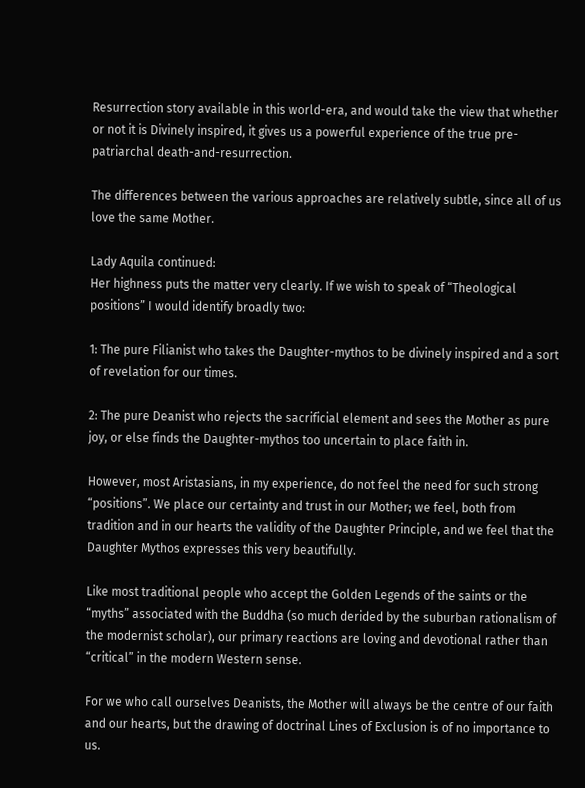Resurrection story available in this world-era, and would take the view that whether or not it is Divinely inspired, it gives us a powerful experience of the true pre-patriarchal death-and-resurrection.

The differences between the various approaches are relatively subtle, since all of us love the same Mother.

Lady Aquila continued:
Her highness puts the matter very clearly. If we wish to speak of “Theological positions” I would identify broadly two:

1: The pure Filianist who takes the Daughter-mythos to be divinely inspired and a sort of revelation for our times.

2: The pure Deanist who rejects the sacrificial element and sees the Mother as pure joy, or else finds the Daughter-mythos too uncertain to place faith in.

However, most Aristasians, in my experience, do not feel the need for such strong “positions”. We place our certainty and trust in our Mother; we feel, both from tradition and in our hearts the validity of the Daughter Principle, and we feel that the Daughter Mythos expresses this very beautifully.

Like most traditional people who accept the Golden Legends of the saints or the “myths” associated with the Buddha (so much derided by the suburban rationalism of the modernist scholar), our primary reactions are loving and devotional rather than “critical” in the modern Western sense.

For we who call ourselves Deanists, the Mother will always be the centre of our faith and our hearts, but the drawing of doctrinal Lines of Exclusion is of no importance to us.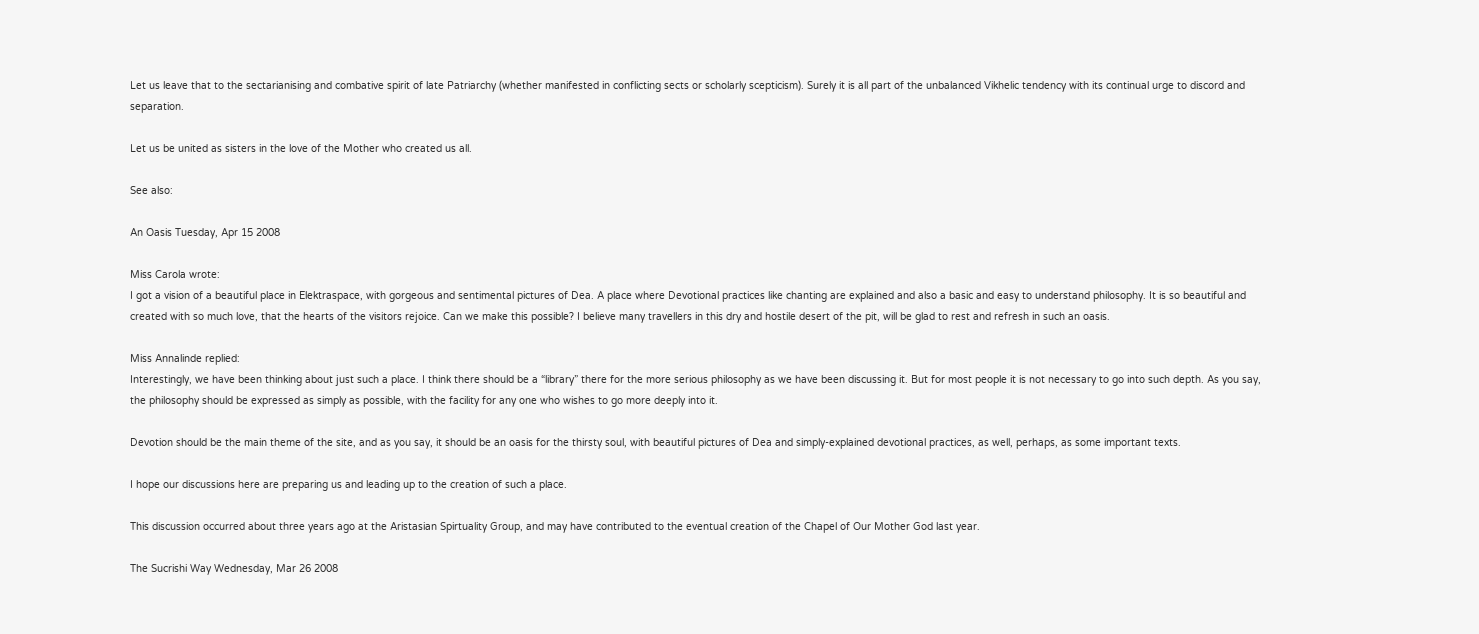Let us leave that to the sectarianising and combative spirit of late Patriarchy (whether manifested in conflicting sects or scholarly scepticism). Surely it is all part of the unbalanced Vikhelic tendency with its continual urge to discord and separation.

Let us be united as sisters in the love of the Mother who created us all.

See also:

An Oasis Tuesday, Apr 15 2008

Miss Carola wrote:
I got a vision of a beautiful place in Elektraspace, with gorgeous and sentimental pictures of Dea. A place where Devotional practices like chanting are explained and also a basic and easy to understand philosophy. It is so beautiful and created with so much love, that the hearts of the visitors rejoice. Can we make this possible? I believe many travellers in this dry and hostile desert of the pit, will be glad to rest and refresh in such an oasis.

Miss Annalinde replied:
Interestingly, we have been thinking about just such a place. I think there should be a “library” there for the more serious philosophy as we have been discussing it. But for most people it is not necessary to go into such depth. As you say, the philosophy should be expressed as simply as possible, with the facility for any one who wishes to go more deeply into it.

Devotion should be the main theme of the site, and as you say, it should be an oasis for the thirsty soul, with beautiful pictures of Dea and simply-explained devotional practices, as well, perhaps, as some important texts.

I hope our discussions here are preparing us and leading up to the creation of such a place.

This discussion occurred about three years ago at the Aristasian Spirtuality Group, and may have contributed to the eventual creation of the Chapel of Our Mother God last year.

The Sucrishi Way Wednesday, Mar 26 2008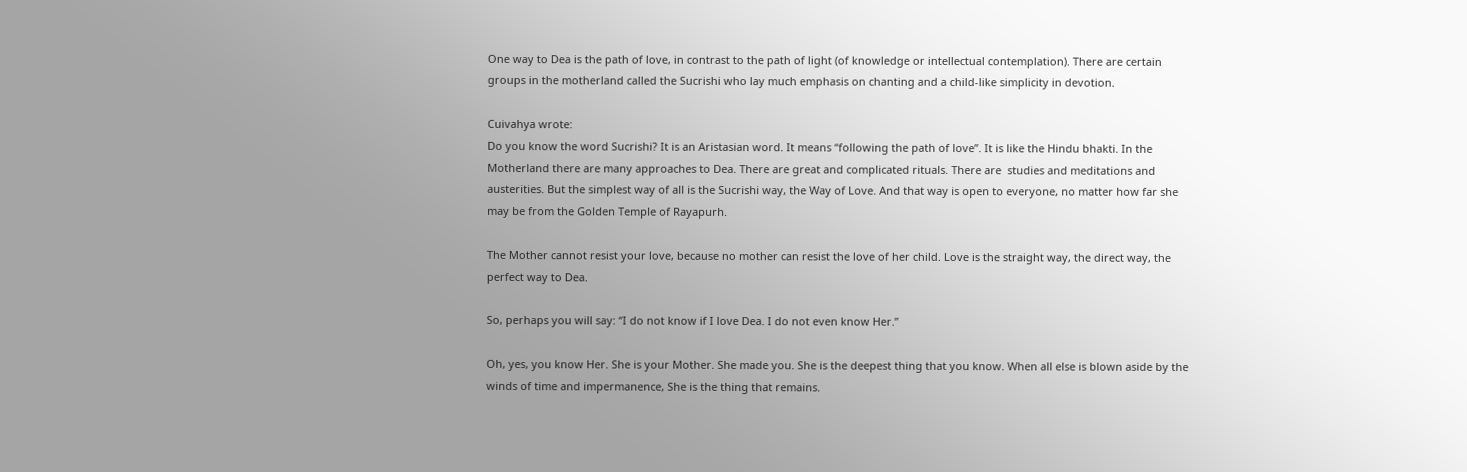One way to Dea is the path of love, in contrast to the path of light (of knowledge or intellectual contemplation). There are certain groups in the motherland called the Sucrishi who lay much emphasis on chanting and a child-like simplicity in devotion.

Cuivahya wrote:
Do you know the word Sucrishi? It is an Aristasian word. It means “following the path of love”. It is like the Hindu bhakti. In the Motherland there are many approaches to Dea. There are great and complicated rituals. There are  studies and meditations and austerities. But the simplest way of all is the Sucrishi way, the Way of Love. And that way is open to everyone, no matter how far she may be from the Golden Temple of Rayapurh.

The Mother cannot resist your love, because no mother can resist the love of her child. Love is the straight way, the direct way, the perfect way to Dea.

So, perhaps you will say: “I do not know if I love Dea. I do not even know Her.”

Oh, yes, you know Her. She is your Mother. She made you. She is the deepest thing that you know. When all else is blown aside by the winds of time and impermanence, She is the thing that remains.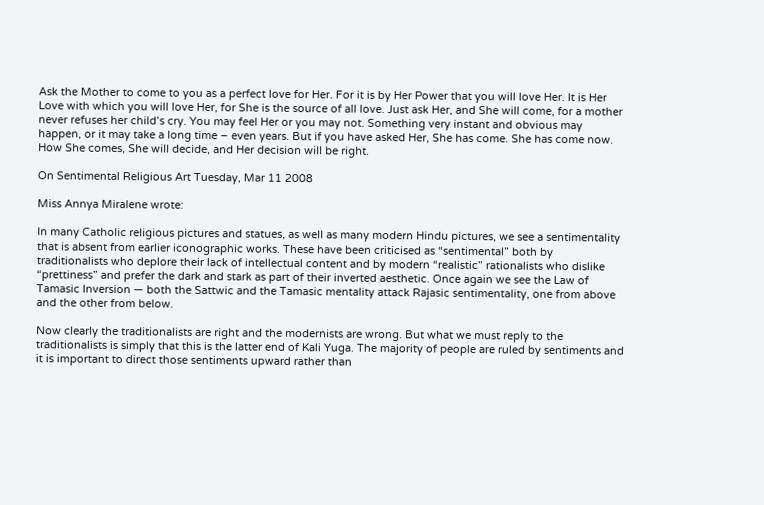Ask the Mother to come to you as a perfect love for Her. For it is by Her Power that you will love Her. It is Her Love with which you will love Her, for She is the source of all love. Just ask Her, and She will come, for a mother never refuses her child’s cry. You may feel Her or you may not. Something very instant and obvious may happen, or it may take a long time – even years. But if you have asked Her, She has come. She has come now. How She comes, She will decide, and Her decision will be right.

On Sentimental Religious Art Tuesday, Mar 11 2008

Miss Annya Miralene wrote:

In many Catholic religious pictures and statues, as well as many modern Hindu pictures, we see a sentimentality that is absent from earlier iconographic works. These have been criticised as “sentimental” both by traditionalists who deplore their lack of intellectual content and by modern “realistic” rationalists who dislike “prettiness” and prefer the dark and stark as part of their inverted aesthetic. Once again we see the Law of Tamasic Inversion — both the Sattwic and the Tamasic mentality attack Rajasic sentimentality, one from above and the other from below.

Now clearly the traditionalists are right and the modernists are wrong. But what we must reply to the traditionalists is simply that this is the latter end of Kali Yuga. The majority of people are ruled by sentiments and it is important to direct those sentiments upward rather than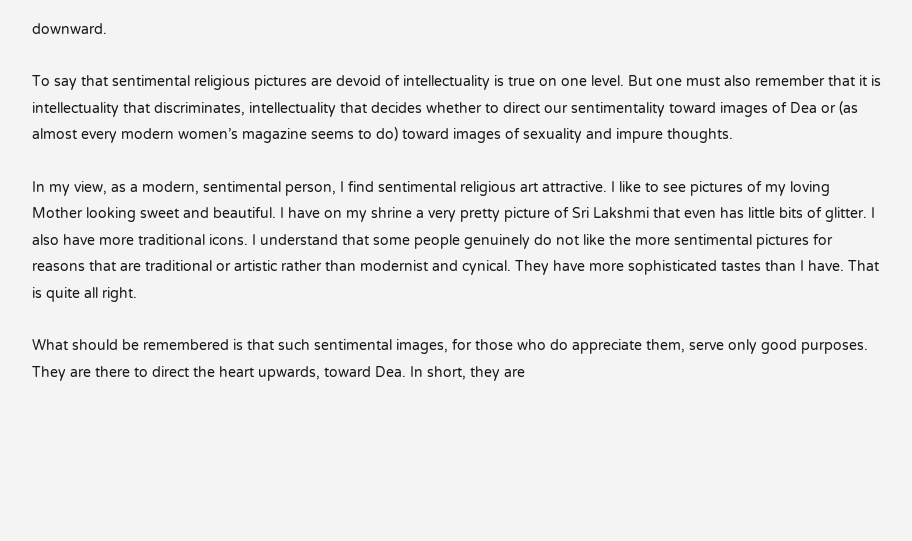downward.

To say that sentimental religious pictures are devoid of intellectuality is true on one level. But one must also remember that it is intellectuality that discriminates, intellectuality that decides whether to direct our sentimentality toward images of Dea or (as almost every modern women’s magazine seems to do) toward images of sexuality and impure thoughts.

In my view, as a modern, sentimental person, I find sentimental religious art attractive. I like to see pictures of my loving Mother looking sweet and beautiful. I have on my shrine a very pretty picture of Sri Lakshmi that even has little bits of glitter. I also have more traditional icons. I understand that some people genuinely do not like the more sentimental pictures for reasons that are traditional or artistic rather than modernist and cynical. They have more sophisticated tastes than I have. That is quite all right.

What should be remembered is that such sentimental images, for those who do appreciate them, serve only good purposes. They are there to direct the heart upwards, toward Dea. In short, they are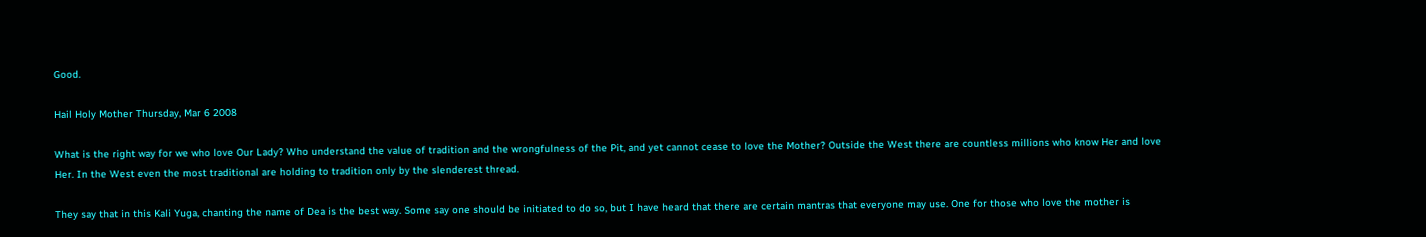Good.

Hail Holy Mother Thursday, Mar 6 2008

What is the right way for we who love Our Lady? Who understand the value of tradition and the wrongfulness of the Pit, and yet cannot cease to love the Mother? Outside the West there are countless millions who know Her and love Her. In the West even the most traditional are holding to tradition only by the slenderest thread.

They say that in this Kali Yuga, chanting the name of Dea is the best way. Some say one should be initiated to do so, but I have heard that there are certain mantras that everyone may use. One for those who love the mother is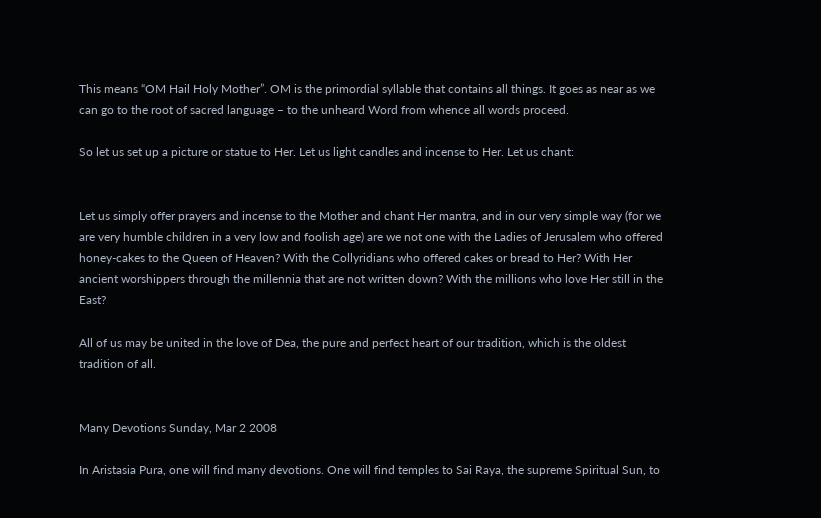This means “OM Hail Holy Mother”. OM is the primordial syllable that contains all things. It goes as near as we can go to the root of sacred language – to the unheard Word from whence all words proceed.

So let us set up a picture or statue to Her. Let us light candles and incense to Her. Let us chant:


Let us simply offer prayers and incense to the Mother and chant Her mantra, and in our very simple way (for we are very humble children in a very low and foolish age) are we not one with the Ladies of Jerusalem who offered honey-cakes to the Queen of Heaven? With the Collyridians who offered cakes or bread to Her? With Her ancient worshippers through the millennia that are not written down? With the millions who love Her still in the East?

All of us may be united in the love of Dea, the pure and perfect heart of our tradition, which is the oldest tradition of all.


Many Devotions Sunday, Mar 2 2008

In Aristasia Pura, one will find many devotions. One will find temples to Sai Raya, the supreme Spiritual Sun, to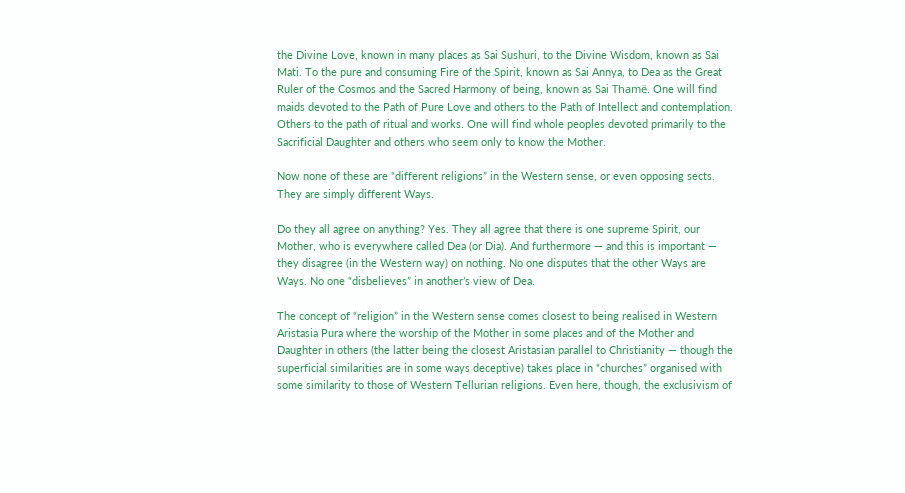the Divine Love, known in many places as Sai Sushuri, to the Divine Wisdom, known as Sai Mati. To the pure and consuming Fire of the Spirit, known as Sai Annya, to Dea as the Great Ruler of the Cosmos and the Sacred Harmony of being, known as Sai Thamë. One will find maids devoted to the Path of Pure Love and others to the Path of Intellect and contemplation. Others to the path of ritual and works. One will find whole peoples devoted primarily to the Sacrificial Daughter and others who seem only to know the Mother.

Now none of these are “different religions” in the Western sense, or even opposing sects. They are simply different Ways.

Do they all agree on anything? Yes. They all agree that there is one supreme Spirit, our Mother, who is everywhere called Dea (or Dia). And furthermore — and this is important — they disagree (in the Western way) on nothing. No one disputes that the other Ways are Ways. No one “disbelieves” in another’s view of Dea.

The concept of “religion” in the Western sense comes closest to being realised in Western Aristasia Pura where the worship of the Mother in some places and of the Mother and Daughter in others (the latter being the closest Aristasian parallel to Christianity — though the superficial similarities are in some ways deceptive) takes place in “churches” organised with some similarity to those of Western Tellurian religions. Even here, though, the exclusivism of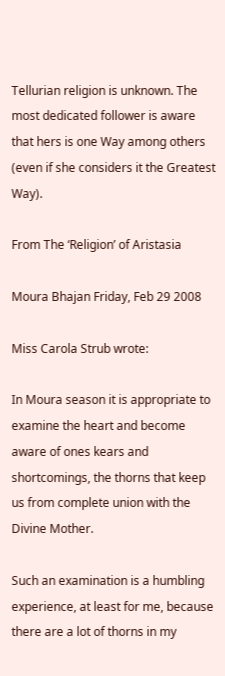Tellurian religion is unknown. The most dedicated follower is aware that hers is one Way among others (even if she considers it the Greatest Way).

From The ‘Religion’ of Aristasia

Moura Bhajan Friday, Feb 29 2008

Miss Carola Strub wrote:

In Moura season it is appropriate to examine the heart and become aware of ones kears and shortcomings, the thorns that keep us from complete union with the Divine Mother.

Such an examination is a humbling experience, at least for me, because there are a lot of thorns in my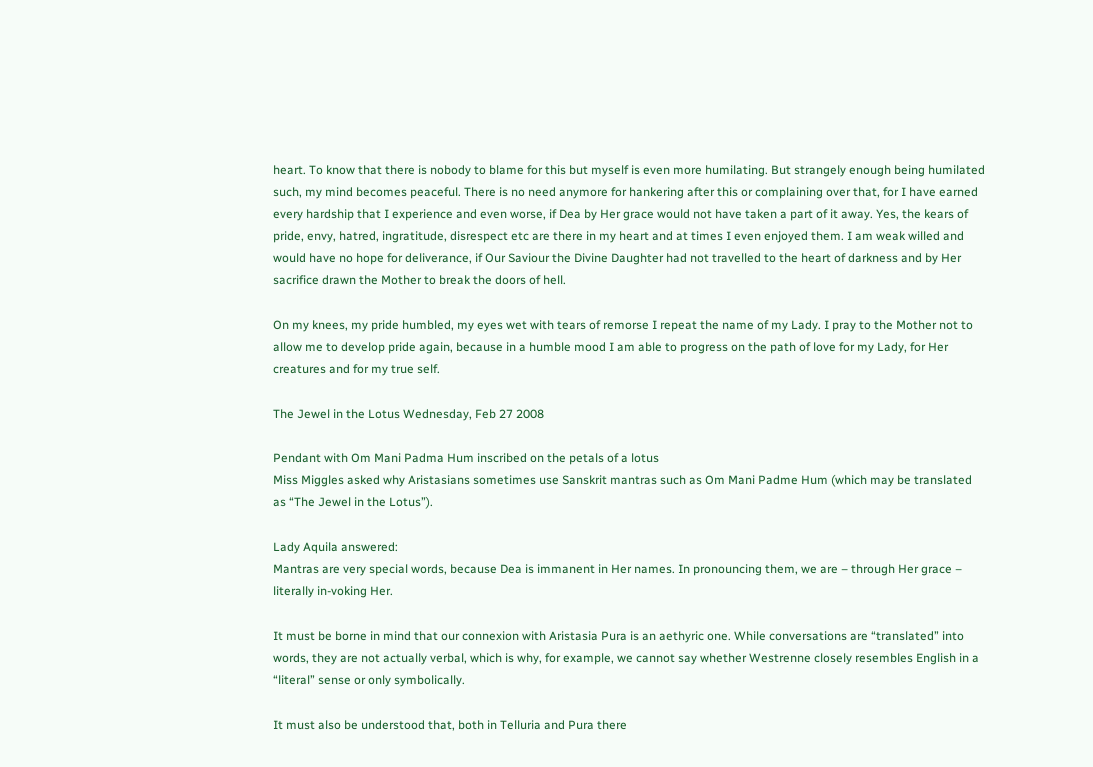heart. To know that there is nobody to blame for this but myself is even more humilating. But strangely enough being humilated such, my mind becomes peaceful. There is no need anymore for hankering after this or complaining over that, for I have earned every hardship that I experience and even worse, if Dea by Her grace would not have taken a part of it away. Yes, the kears of pride, envy, hatred, ingratitude, disrespect etc are there in my heart and at times I even enjoyed them. I am weak willed and would have no hope for deliverance, if Our Saviour the Divine Daughter had not travelled to the heart of darkness and by Her sacrifice drawn the Mother to break the doors of hell.

On my knees, my pride humbled, my eyes wet with tears of remorse I repeat the name of my Lady. I pray to the Mother not to allow me to develop pride again, because in a humble mood I am able to progress on the path of love for my Lady, for Her creatures and for my true self.

The Jewel in the Lotus Wednesday, Feb 27 2008

Pendant with Om Mani Padma Hum inscribed on the petals of a lotus
Miss Miggles asked why Aristasians sometimes use Sanskrit mantras such as Om Mani Padme Hum (which may be translated as “The Jewel in the Lotus”).

Lady Aquila answered:
Mantras are very special words, because Dea is immanent in Her names. In pronouncing them, we are – through Her grace – literally in-voking Her.

It must be borne in mind that our connexion with Aristasia Pura is an aethyric one. While conversations are “translated” into words, they are not actually verbal, which is why, for example, we cannot say whether Westrenne closely resembles English in a “literal” sense or only symbolically.

It must also be understood that, both in Telluria and Pura there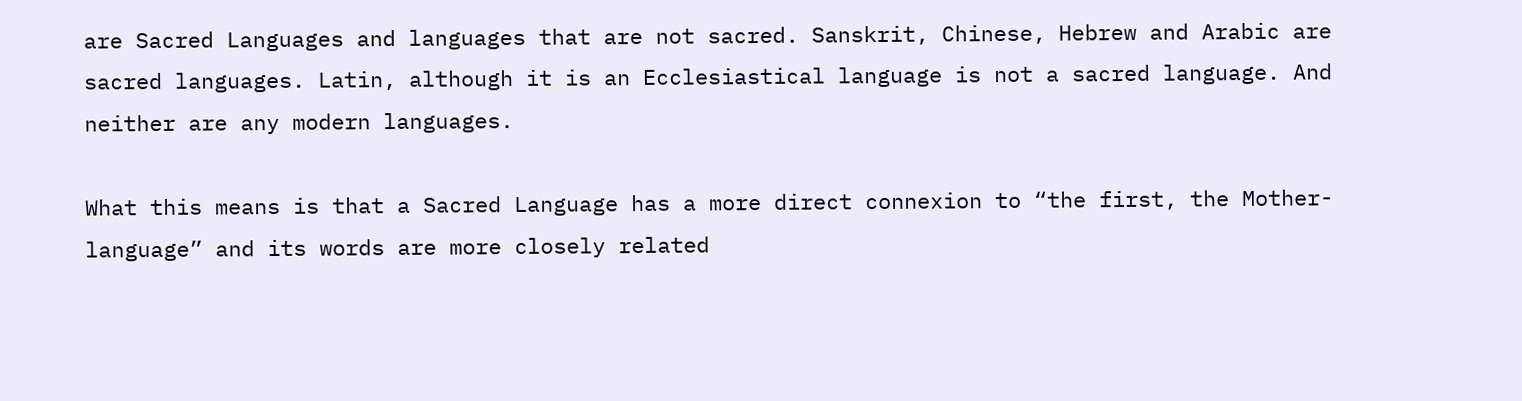are Sacred Languages and languages that are not sacred. Sanskrit, Chinese, Hebrew and Arabic are sacred languages. Latin, although it is an Ecclesiastical language is not a sacred language. And neither are any modern languages.

What this means is that a Sacred Language has a more direct connexion to “the first, the Mother-language” and its words are more closely related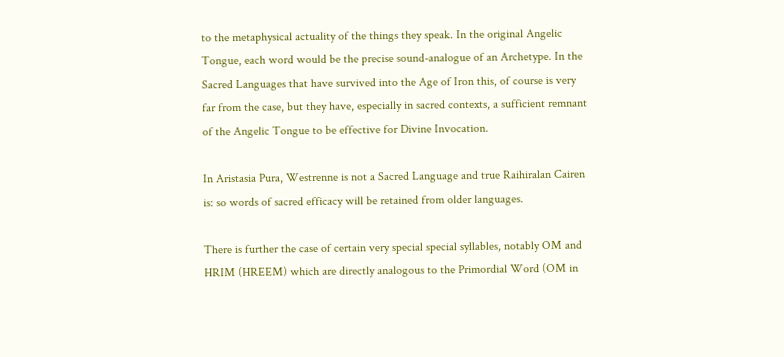to the metaphysical actuality of the things they speak. In the original Angelic Tongue, each word would be the precise sound-analogue of an Archetype. In the Sacred Languages that have survived into the Age of Iron this, of course is very far from the case, but they have, especially in sacred contexts, a sufficient remnant of the Angelic Tongue to be effective for Divine Invocation.

In Aristasia Pura, Westrenne is not a Sacred Language and true Raihiralan Cairen is: so words of sacred efficacy will be retained from older languages.

There is further the case of certain very special special syllables, notably OM and HRIM (HREEM) which are directly analogous to the Primordial Word (OM in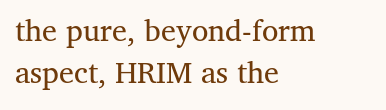the pure, beyond-form aspect, HRIM as the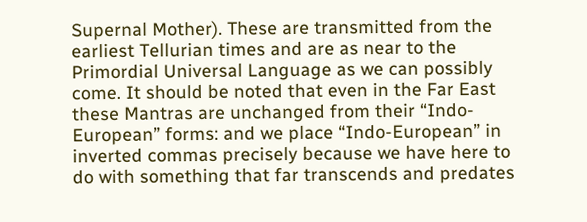Supernal Mother). These are transmitted from the earliest Tellurian times and are as near to the Primordial Universal Language as we can possibly come. It should be noted that even in the Far East these Mantras are unchanged from their “Indo-European” forms: and we place “Indo-European” in inverted commas precisely because we have here to do with something that far transcends and predates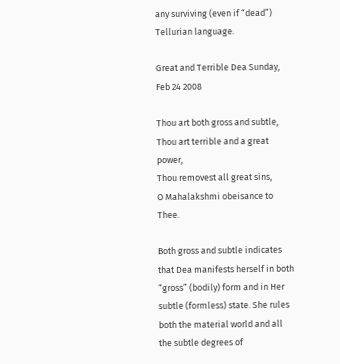any surviving (even if “dead”) Tellurian language.

Great and Terrible Dea Sunday, Feb 24 2008

Thou art both gross and subtle,
Thou art terrible and a great power,
Thou removest all great sins,
O Mahalakshmi obeisance to Thee.

Both gross and subtle indicates that Dea manifests herself in both “gross” (bodily) form and in Her subtle (formless) state. She rules both the material world and all the subtle degrees of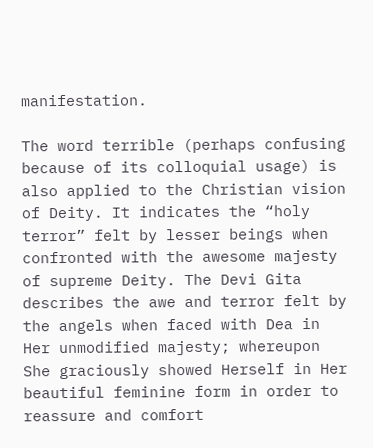manifestation.

The word terrible (perhaps confusing because of its colloquial usage) is also applied to the Christian vision of Deity. It indicates the “holy terror” felt by lesser beings when confronted with the awesome majesty of supreme Deity. The Devi Gita describes the awe and terror felt by the angels when faced with Dea in Her unmodified majesty; whereupon She graciously showed Herself in Her beautiful feminine form in order to reassure and comfort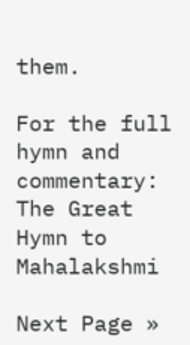them.

For the full hymn and commentary:
The Great Hymn to Mahalakshmi

Next Page »